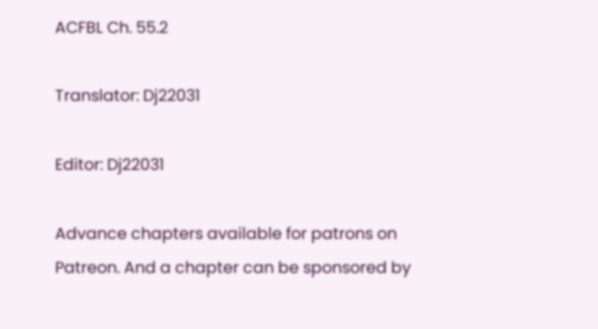ACFBL Ch. 55.2

Translator: Dj22031

Editor: Dj22031

Advance chapters available for patrons on Patreon. And a chapter can be sponsored by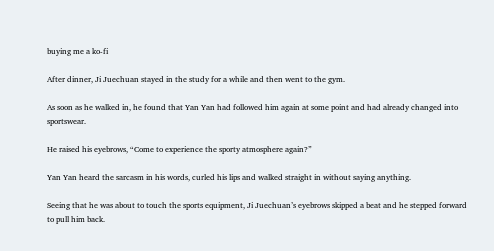buying me a ko-fi

After dinner, Ji Juechuan stayed in the study for a while and then went to the gym.

As soon as he walked in, he found that Yan Yan had followed him again at some point and had already changed into sportswear.

He raised his eyebrows, “Come to experience the sporty atmosphere again?”

Yan Yan heard the sarcasm in his words, curled his lips and walked straight in without saying anything.

Seeing that he was about to touch the sports equipment, Ji Juechuan’s eyebrows skipped a beat and he stepped forward to pull him back.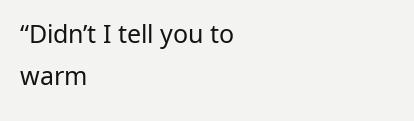“Didn’t I tell you to warm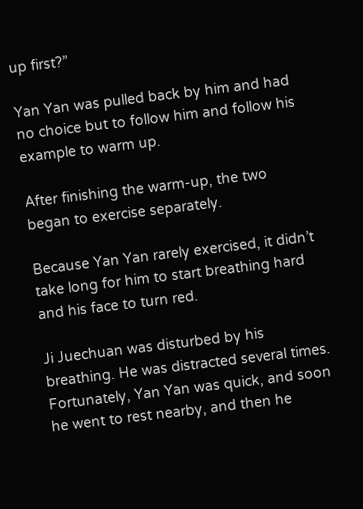up first?”

Yan Yan was pulled back by him and had no choice but to follow him and follow his example to warm up.

After finishing the warm-up, the two began to exercise separately.

Because Yan Yan rarely exercised, it didn’t take long for him to start breathing hard and his face to turn red.

Ji Juechuan was disturbed by his breathing. He was distracted several times. Fortunately, Yan Yan was quick, and soon he went to rest nearby, and then he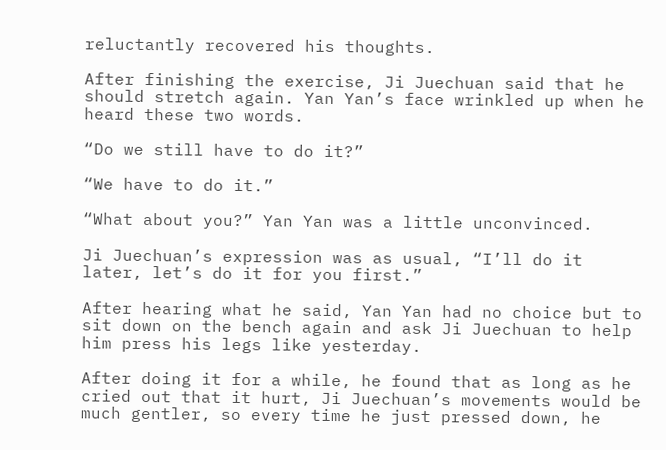reluctantly recovered his thoughts.

After finishing the exercise, Ji Juechuan said that he should stretch again. Yan Yan’s face wrinkled up when he heard these two words.

“Do we still have to do it?”

“We have to do it.”

“What about you?” Yan Yan was a little unconvinced.

Ji Juechuan’s expression was as usual, “I’ll do it later, let’s do it for you first.”

After hearing what he said, Yan Yan had no choice but to sit down on the bench again and ask Ji Juechuan to help him press his legs like yesterday.

After doing it for a while, he found that as long as he cried out that it hurt, Ji Juechuan’s movements would be much gentler, so every time he just pressed down, he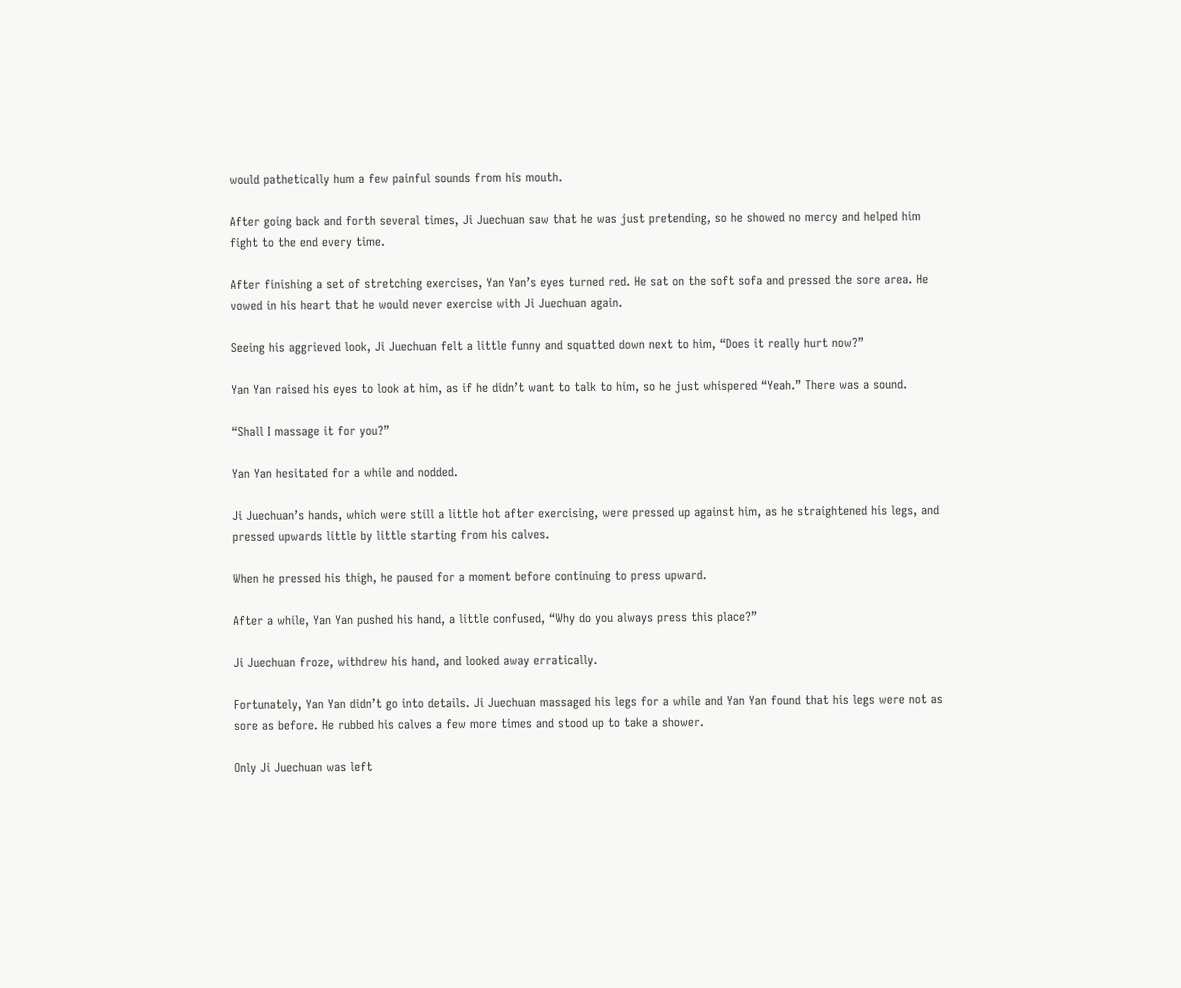would pathetically hum a few painful sounds from his mouth.

After going back and forth several times, Ji Juechuan saw that he was just pretending, so he showed no mercy and helped him fight to the end every time.

After finishing a set of stretching exercises, Yan Yan’s eyes turned red. He sat on the soft sofa and pressed the sore area. He vowed in his heart that he would never exercise with Ji Juechuan again.

Seeing his aggrieved look, Ji Juechuan felt a little funny and squatted down next to him, “Does it really hurt now?”

Yan Yan raised his eyes to look at him, as if he didn’t want to talk to him, so he just whispered “Yeah.” There was a sound.

“Shall I massage it for you?”

Yan Yan hesitated for a while and nodded.

Ji Juechuan’s hands, which were still a little hot after exercising, were pressed up against him, as he straightened his legs, and pressed upwards little by little starting from his calves.

When he pressed his thigh, he paused for a moment before continuing to press upward.

After a while, Yan Yan pushed his hand, a little confused, “Why do you always press this place?”

Ji Juechuan froze, withdrew his hand, and looked away erratically.

Fortunately, Yan Yan didn’t go into details. Ji Juechuan massaged his legs for a while and Yan Yan found that his legs were not as sore as before. He rubbed his calves a few more times and stood up to take a shower.

Only Ji Juechuan was left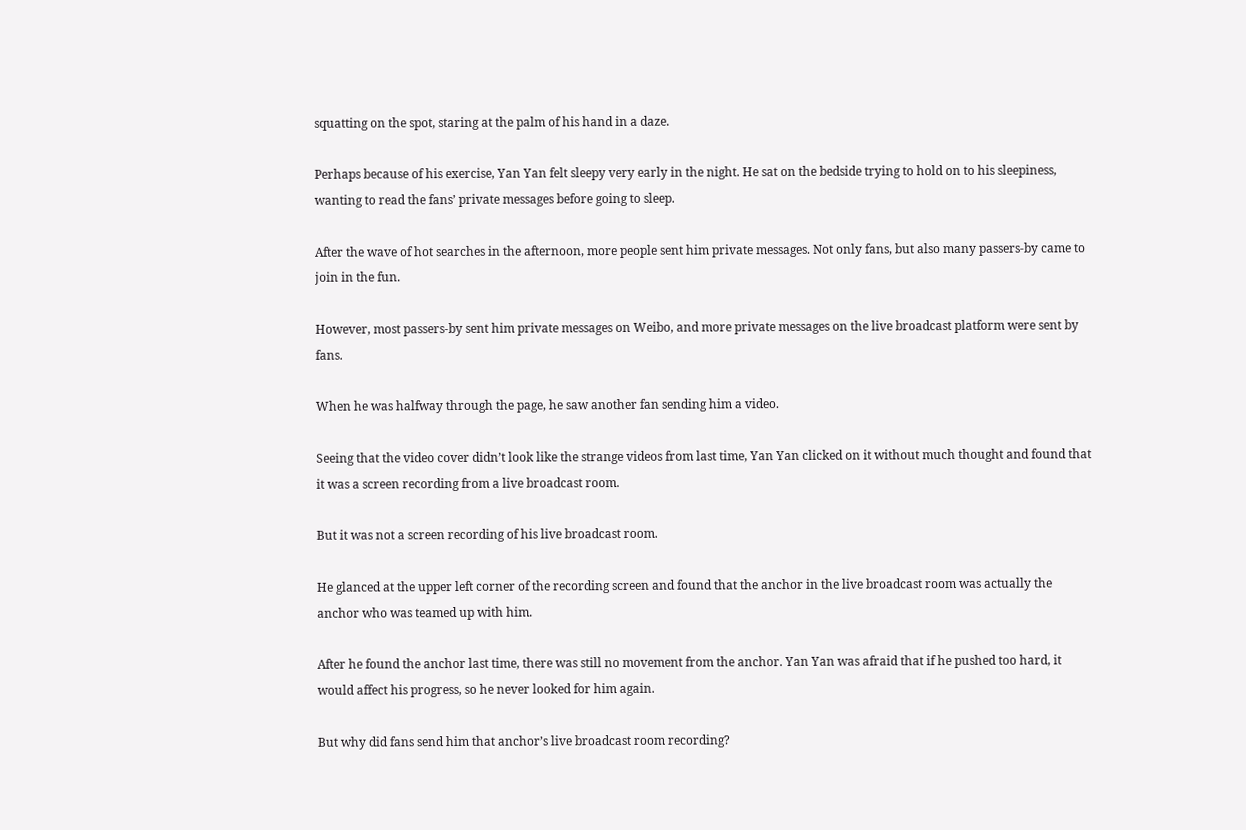squatting on the spot, staring at the palm of his hand in a daze.

Perhaps because of his exercise, Yan Yan felt sleepy very early in the night. He sat on the bedside trying to hold on to his sleepiness, wanting to read the fans’ private messages before going to sleep.

After the wave of hot searches in the afternoon, more people sent him private messages. Not only fans, but also many passers-by came to join in the fun.

However, most passers-by sent him private messages on Weibo, and more private messages on the live broadcast platform were sent by fans.

When he was halfway through the page, he saw another fan sending him a video.

Seeing that the video cover didn’t look like the strange videos from last time, Yan Yan clicked on it without much thought and found that it was a screen recording from a live broadcast room.

But it was not a screen recording of his live broadcast room.

He glanced at the upper left corner of the recording screen and found that the anchor in the live broadcast room was actually the anchor who was teamed up with him.

After he found the anchor last time, there was still no movement from the anchor. Yan Yan was afraid that if he pushed too hard, it would affect his progress, so he never looked for him again.

But why did fans send him that anchor’s live broadcast room recording?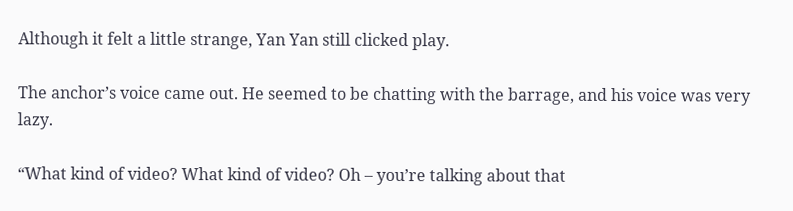Although it felt a little strange, Yan Yan still clicked play.

The anchor’s voice came out. He seemed to be chatting with the barrage, and his voice was very lazy.

“What kind of video? What kind of video? Oh – you’re talking about that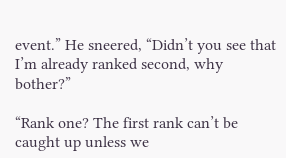event.” He sneered, “Didn’t you see that I’m already ranked second, why bother?”

“Rank one? The first rank can’t be caught up unless we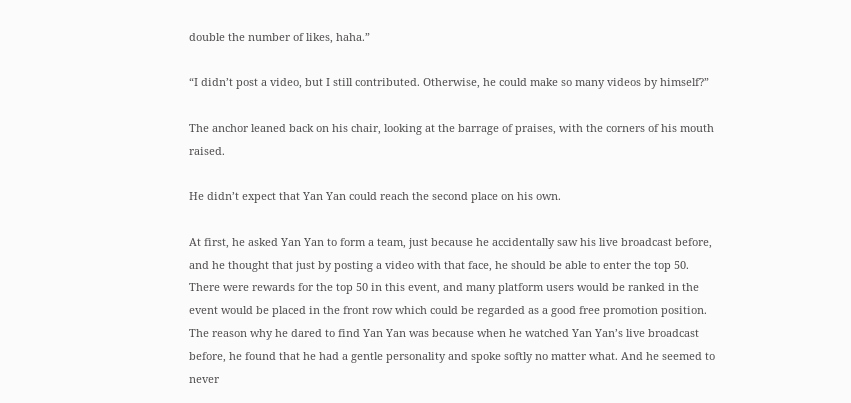double the number of likes, haha.”

“I didn’t post a video, but I still contributed. Otherwise, he could make so many videos by himself?”

The anchor leaned back on his chair, looking at the barrage of praises, with the corners of his mouth raised.

He didn’t expect that Yan Yan could reach the second place on his own.

At first, he asked Yan Yan to form a team, just because he accidentally saw his live broadcast before, and he thought that just by posting a video with that face, he should be able to enter the top 50. There were rewards for the top 50 in this event, and many platform users would be ranked in the event would be placed in the front row which could be regarded as a good free promotion position. The reason why he dared to find Yan Yan was because when he watched Yan Yan’s live broadcast before, he found that he had a gentle personality and spoke softly no matter what. And he seemed to never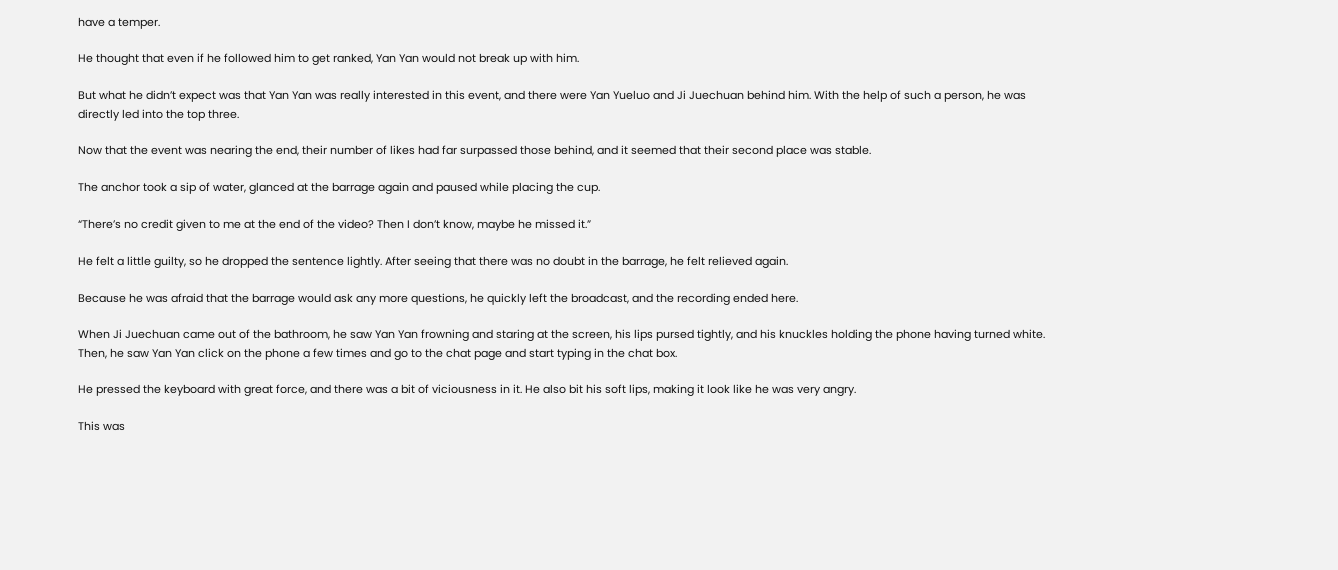have a temper.

He thought that even if he followed him to get ranked, Yan Yan would not break up with him.

But what he didn’t expect was that Yan Yan was really interested in this event, and there were Yan Yueluo and Ji Juechuan behind him. With the help of such a person, he was directly led into the top three.

Now that the event was nearing the end, their number of likes had far surpassed those behind, and it seemed that their second place was stable.

The anchor took a sip of water, glanced at the barrage again and paused while placing the cup.

“There’s no credit given to me at the end of the video? Then I don’t know, maybe he missed it.”

He felt a little guilty, so he dropped the sentence lightly. After seeing that there was no doubt in the barrage, he felt relieved again.

Because he was afraid that the barrage would ask any more questions, he quickly left the broadcast, and the recording ended here.

When Ji Juechuan came out of the bathroom, he saw Yan Yan frowning and staring at the screen, his lips pursed tightly, and his knuckles holding the phone having turned white. Then, he saw Yan Yan click on the phone a few times and go to the chat page and start typing in the chat box.

He pressed the keyboard with great force, and there was a bit of viciousness in it. He also bit his soft lips, making it look like he was very angry.

This was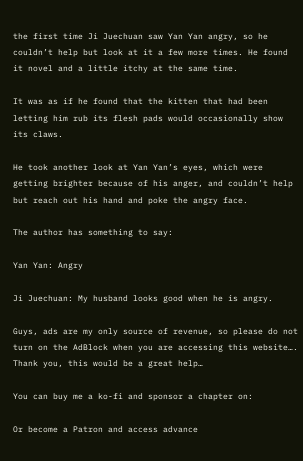the first time Ji Juechuan saw Yan Yan angry, so he couldn’t help but look at it a few more times. He found it novel and a little itchy at the same time.

It was as if he found that the kitten that had been letting him rub its flesh pads would occasionally show its claws.

He took another look at Yan Yan’s eyes, which were getting brighter because of his anger, and couldn’t help but reach out his hand and poke the angry face.

The author has something to say:

Yan Yan: Angry

Ji Juechuan: My husband looks good when he is angry.

Guys, ads are my only source of revenue, so please do not turn on the AdBlock when you are accessing this website…. Thank you, this would be a great help…

You can buy me a ko-fi and sponsor a chapter on:

Or become a Patron and access advance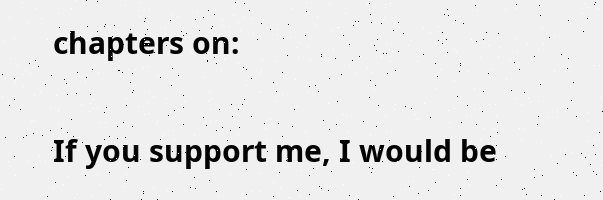chapters on:

If you support me, I would be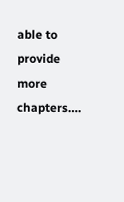able to provide more chapters….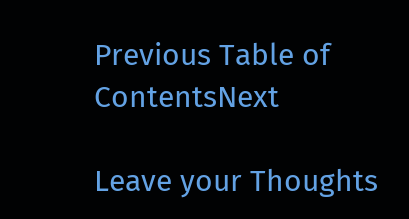Previous Table of ContentsNext

Leave your Thoughts